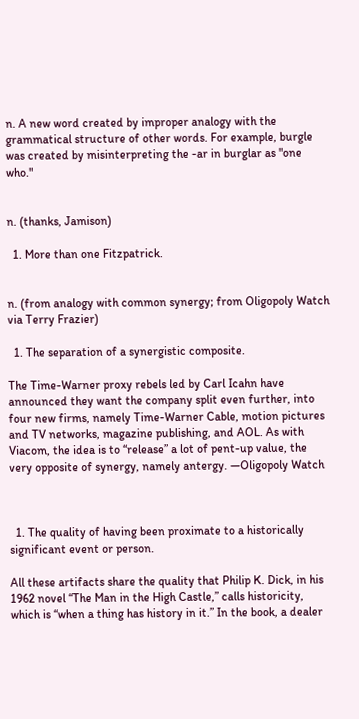n. A new word created by improper analogy with the grammatical structure of other words. For example, burgle was created by misinterpreting the -ar in burglar as "one who."


n. (thanks, Jamison)

  1. More than one Fitzpatrick.


n. (from analogy with common synergy; from Oligopoly Watch via Terry Frazier)

  1. The separation of a synergistic composite.

The Time-Warner proxy rebels led by Carl Icahn have announced they want the company split even further, into four new firms, namely Time-Warner Cable, motion pictures and TV networks, magazine publishing, and AOL. As with Viacom, the idea is to “release” a lot of pent-up value, the very opposite of synergy, namely antergy. —Oligopoly Watch



  1. The quality of having been proximate to a historically significant event or person.

All these artifacts share the quality that Philip K. Dick, in his 1962 novel “The Man in the High Castle,” calls historicity, which is “when a thing has history in it.” In the book, a dealer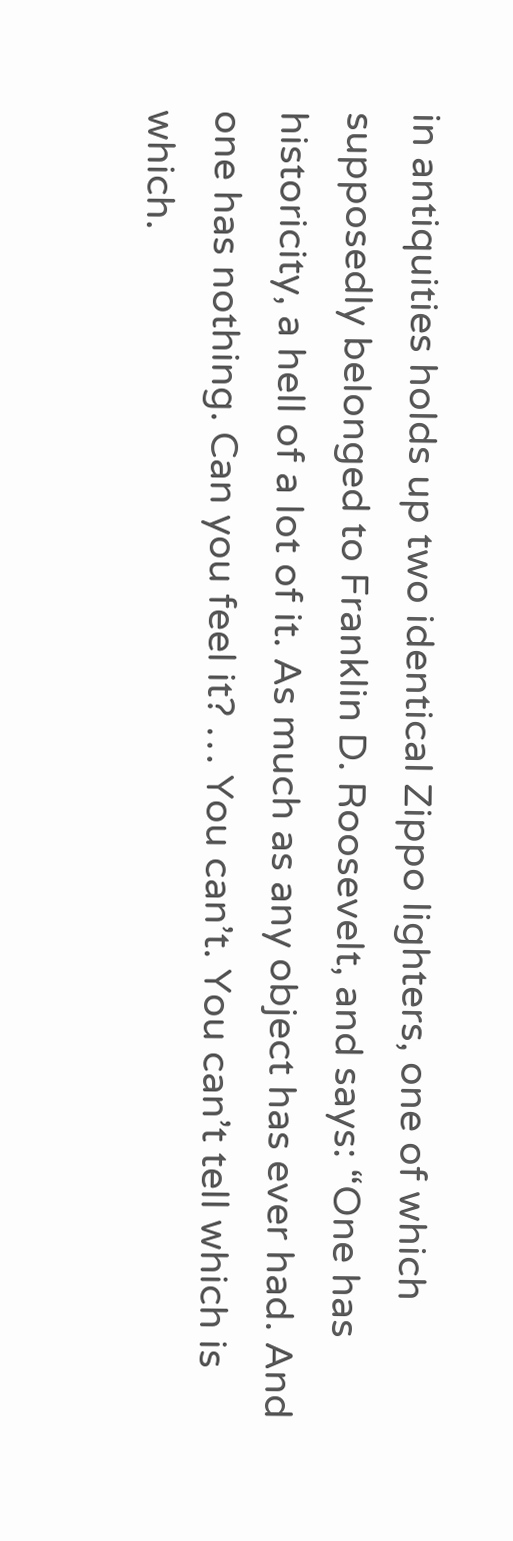in antiquities holds up two identical Zippo lighters, one of which supposedly belonged to Franklin D. Roosevelt, and says: “One has historicity, a hell of a lot of it. As much as any object has ever had. And one has nothing. Can you feel it? … You can’t. You can’t tell which is which.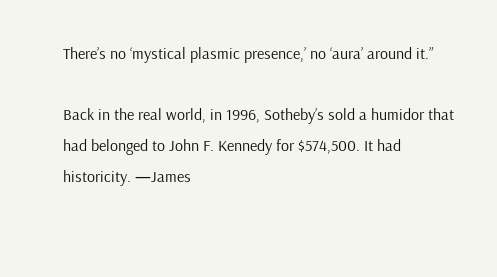There’s no ‘mystical plasmic presence,’ no ‘aura’ around it.”

Back in the real world, in 1996, Sotheby’s sold a humidor that had belonged to John F. Kennedy for $574,500. It had historicity. —James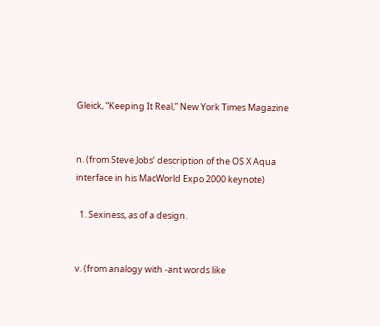Gleick, “Keeping It Real,” New York Times Magazine


n. (from Steve Jobs’ description of the OS X Aqua interface in his MacWorld Expo 2000 keynote)

  1. Sexiness, as of a design.


v. (from analogy with -ant words like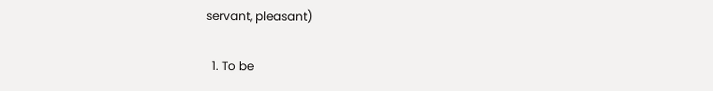servant, pleasant)

  1. To be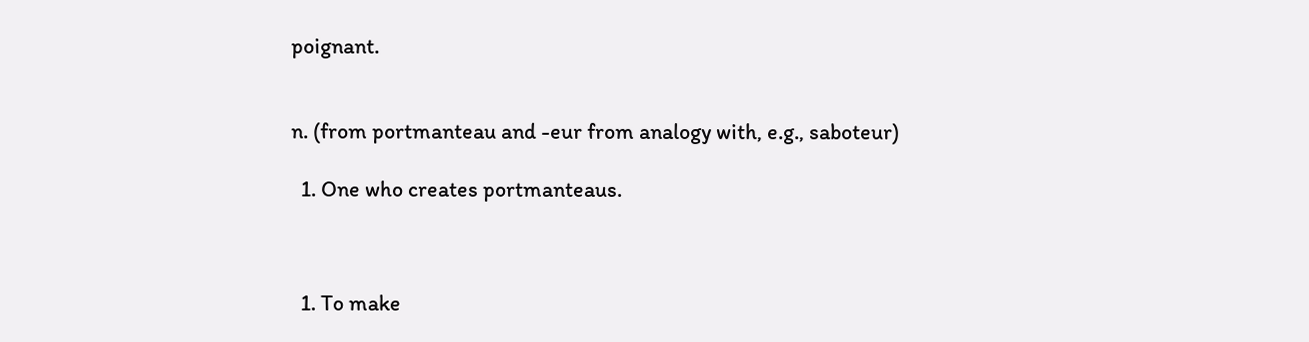poignant.


n. (from portmanteau and -eur from analogy with, e.g., saboteur)

  1. One who creates portmanteaus.



  1. To make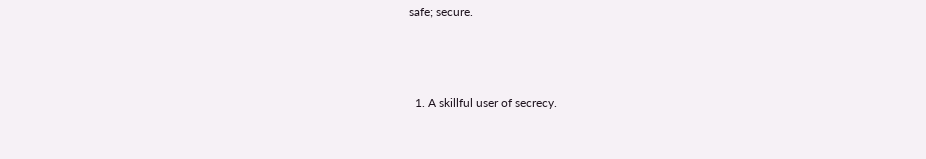safe; secure.



  1. A skillful user of secrecy.